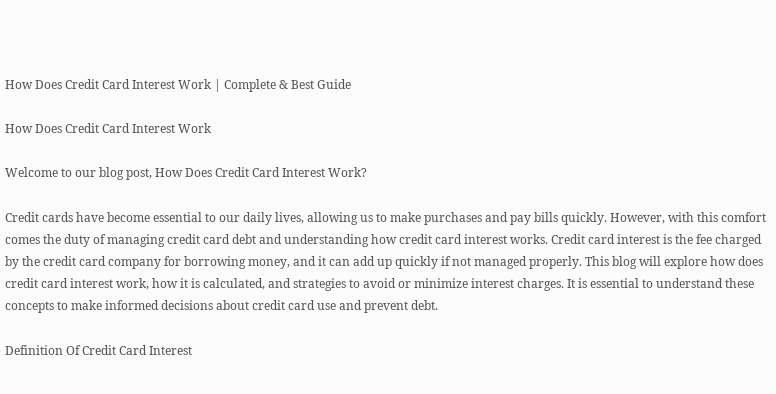How Does Credit Card Interest Work | Complete & Best Guide

How Does Credit Card Interest Work

Welcome to our blog post, How Does Credit Card Interest Work?

Credit cards have become essential to our daily lives, allowing us to make purchases and pay bills quickly. However, with this comfort comes the duty of managing credit card debt and understanding how credit card interest works. Credit card interest is the fee charged by the credit card company for borrowing money, and it can add up quickly if not managed properly. This blog will explore how does credit card interest work, how it is calculated, and strategies to avoid or minimize interest charges. It is essential to understand these concepts to make informed decisions about credit card use and prevent debt.

Definition Of Credit Card Interest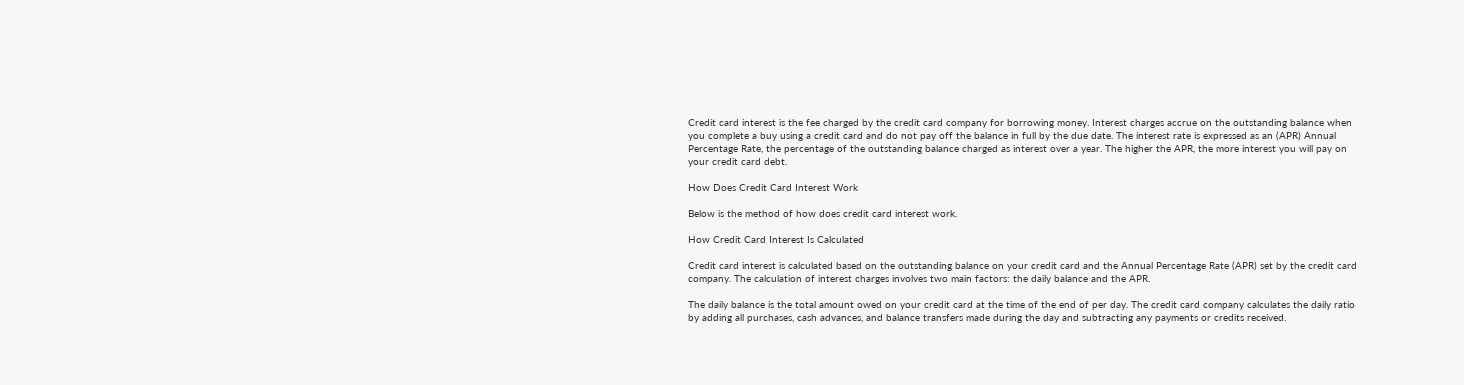Credit card interest is the fee charged by the credit card company for borrowing money. Interest charges accrue on the outstanding balance when you complete a buy using a credit card and do not pay off the balance in full by the due date. The interest rate is expressed as an (APR) Annual Percentage Rate, the percentage of the outstanding balance charged as interest over a year. The higher the APR, the more interest you will pay on your credit card debt.

How Does Credit Card Interest Work

Below is the method of how does credit card interest work.

How Credit Card Interest Is Calculated

Credit card interest is calculated based on the outstanding balance on your credit card and the Annual Percentage Rate (APR) set by the credit card company. The calculation of interest charges involves two main factors: the daily balance and the APR.

The daily balance is the total amount owed on your credit card at the time of the end of per day. The credit card company calculates the daily ratio by adding all purchases, cash advances, and balance transfers made during the day and subtracting any payments or credits received.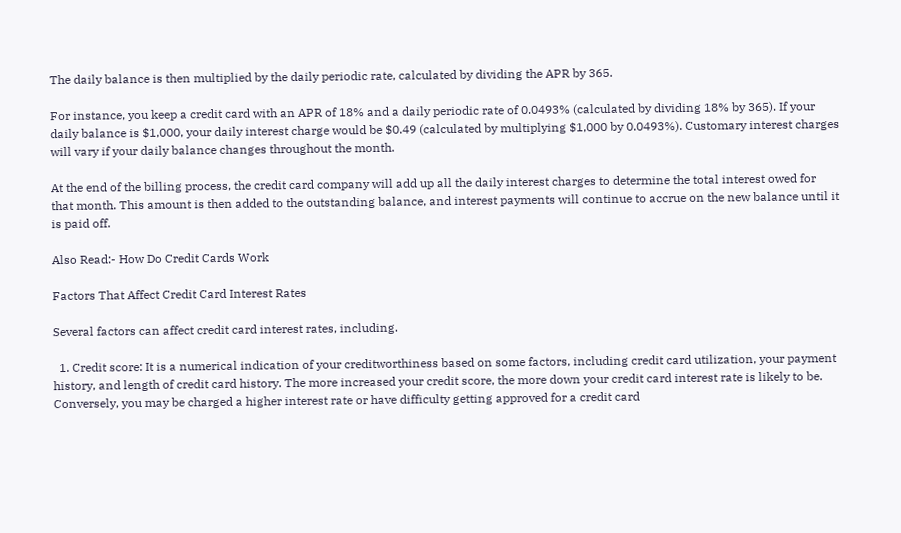The daily balance is then multiplied by the daily periodic rate, calculated by dividing the APR by 365.

For instance, you keep a credit card with an APR of 18% and a daily periodic rate of 0.0493% (calculated by dividing 18% by 365). If your daily balance is $1,000, your daily interest charge would be $0.49 (calculated by multiplying $1,000 by 0.0493%). Customary interest charges will vary if your daily balance changes throughout the month.

At the end of the billing process, the credit card company will add up all the daily interest charges to determine the total interest owed for that month. This amount is then added to the outstanding balance, and interest payments will continue to accrue on the new balance until it is paid off.

Also Read:- How Do Credit Cards Work

Factors That Affect Credit Card Interest Rates

Several factors can affect credit card interest rates, including.

  1. Credit score: It is a numerical indication of your creditworthiness based on some factors, including credit card utilization, your payment history, and length of credit card history. The more increased your credit score, the more down your credit card interest rate is likely to be. Conversely, you may be charged a higher interest rate or have difficulty getting approved for a credit card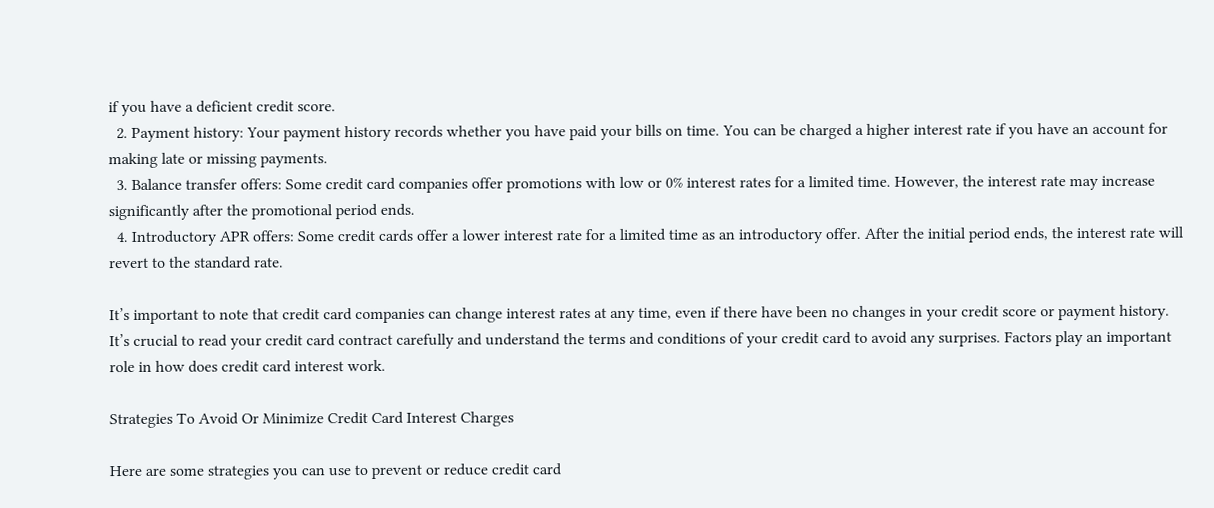if you have a deficient credit score.
  2. Payment history: Your payment history records whether you have paid your bills on time. You can be charged a higher interest rate if you have an account for making late or missing payments.
  3. Balance transfer offers: Some credit card companies offer promotions with low or 0% interest rates for a limited time. However, the interest rate may increase significantly after the promotional period ends.
  4. Introductory APR offers: Some credit cards offer a lower interest rate for a limited time as an introductory offer. After the initial period ends, the interest rate will revert to the standard rate.

It’s important to note that credit card companies can change interest rates at any time, even if there have been no changes in your credit score or payment history. It’s crucial to read your credit card contract carefully and understand the terms and conditions of your credit card to avoid any surprises. Factors play an important role in how does credit card interest work.

Strategies To Avoid Or Minimize Credit Card Interest Charges

Here are some strategies you can use to prevent or reduce credit card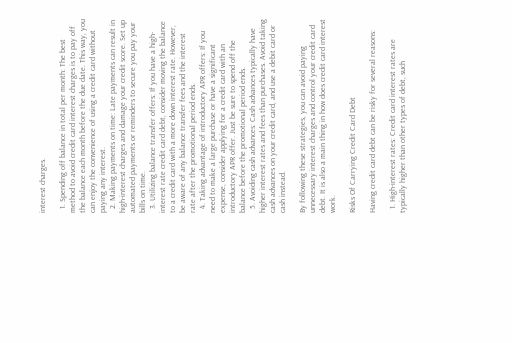interest charges.

  1. Spending off balance in total per month: The best method to avoid credit card interest charges is to pay off the balance each month before the due date. This way, you can enjoy the convenience of using a credit card without paying any interest.
  2. Making payments on time: Late payments can result in high-interest charges and damage your credit score. Set up automated payments or reminders to secure you pay your bills on time.
  3. Utilizing balance transfer offers: If you have a high-interest rate credit card debt, consider moving the balance to a credit card with a more down interest rate. However, be aware of any balance transfer fees and the interest rate after the promotional period ends.
  4. Taking advantage of introductory APR offers: If you need to make a large purchase or have a significant expense, consider applying for a credit card with an introductory APR offer. Just be sure to spend off the balance before the promotional period ends.
  5. Avoiding cash advances: Cash advances typically have higher interest rates and fees than purchases. Avoid taking cash advances on your credit card, and use a debit card or cash instead.

By following these strategies, you can avoid paying unnecessary interest charges and control your credit card debt. It is also a main thing in how does credit card interest work.

Risks Of Carrying Credit Card Debt

Having credit card debt can be risky for several reasons:

  1. High-interest rates: Credit card interest rates are typically higher than other types of debt, such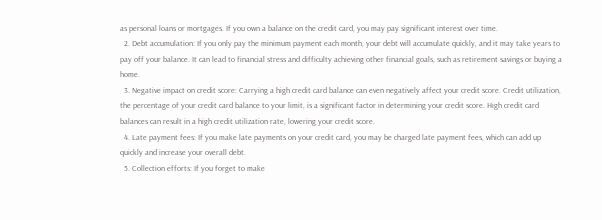as personal loans or mortgages. If you own a balance on the credit card, you may pay significant interest over time.
  2. Debt accumulation: If you only pay the minimum payment each month, your debt will accumulate quickly, and it may take years to pay off your balance. It can lead to financial stress and difficulty achieving other financial goals, such as retirement savings or buying a home.
  3. Negative impact on credit score: Carrying a high credit card balance can even negatively affect your credit score. Credit utilization, the percentage of your credit card balance to your limit, is a significant factor in determining your credit score. High credit card balances can result in a high credit utilization rate, lowering your credit score.
  4. Late payment fees: If you make late payments on your credit card, you may be charged late payment fees, which can add up quickly and increase your overall debt.
  5. Collection efforts: If you forget to make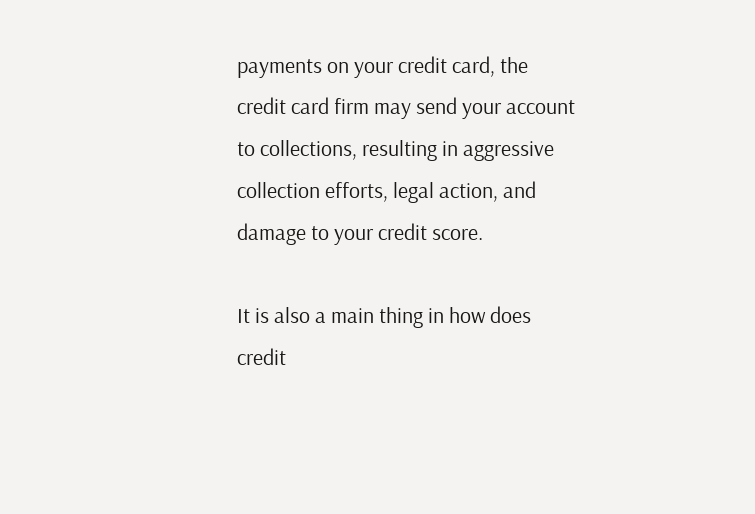payments on your credit card, the credit card firm may send your account to collections, resulting in aggressive collection efforts, legal action, and damage to your credit score.

It is also a main thing in how does credit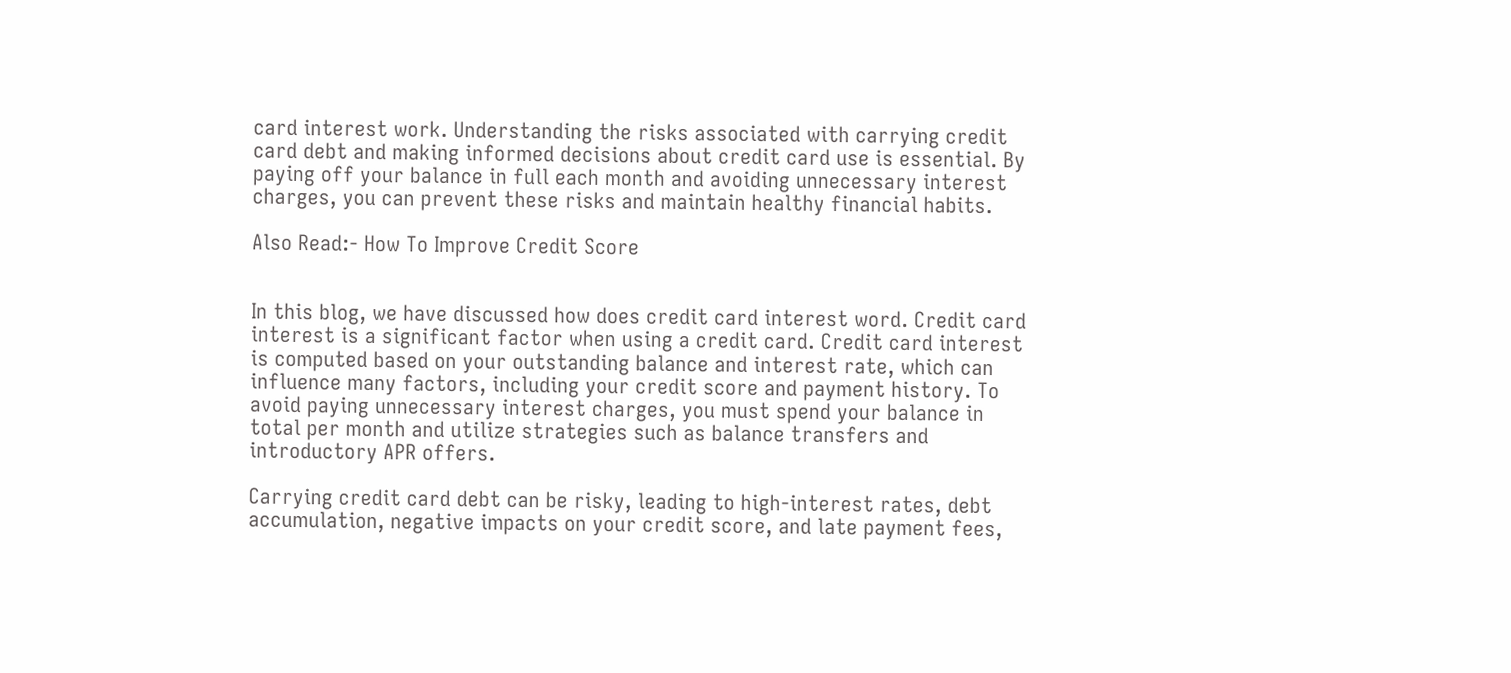card interest work. Understanding the risks associated with carrying credit card debt and making informed decisions about credit card use is essential. By paying off your balance in full each month and avoiding unnecessary interest charges, you can prevent these risks and maintain healthy financial habits.

Also Read:- How To Improve Credit Score


In this blog, we have discussed how does credit card interest word. Credit card interest is a significant factor when using a credit card. Credit card interest is computed based on your outstanding balance and interest rate, which can influence many factors, including your credit score and payment history. To avoid paying unnecessary interest charges, you must spend your balance in total per month and utilize strategies such as balance transfers and introductory APR offers.

Carrying credit card debt can be risky, leading to high-interest rates, debt accumulation, negative impacts on your credit score, and late payment fees,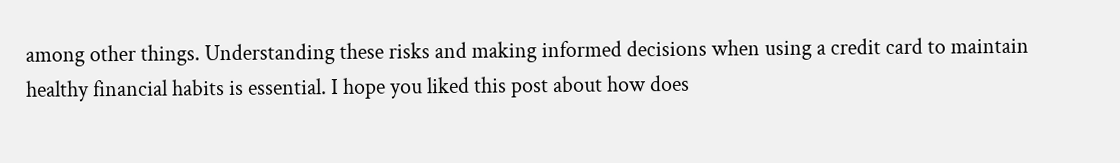among other things. Understanding these risks and making informed decisions when using a credit card to maintain healthy financial habits is essential. I hope you liked this post about how does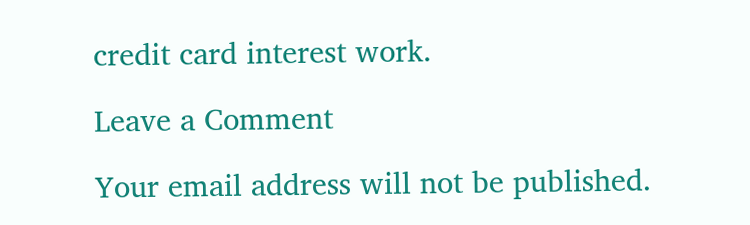credit card interest work.

Leave a Comment

Your email address will not be published.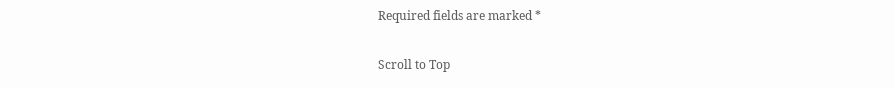Required fields are marked *

Scroll to Top